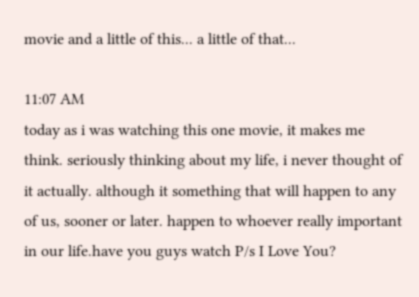movie and a little of this... a little of that...

11:07 AM
today as i was watching this one movie, it makes me think. seriously thinking about my life, i never thought of it actually. although it something that will happen to any of us, sooner or later. happen to whoever really important in our life.have you guys watch P/s I Love You?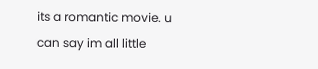its a romantic movie. u can say im all little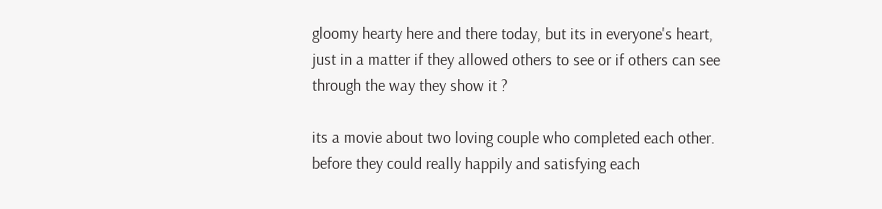gloomy hearty here and there today, but its in everyone's heart, just in a matter if they allowed others to see or if others can see through the way they show it ?

its a movie about two loving couple who completed each other. before they could really happily and satisfying each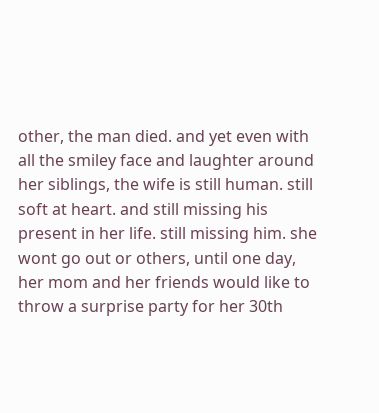other, the man died. and yet even with all the smiley face and laughter around her siblings, the wife is still human. still soft at heart. and still missing his present in her life. still missing him. she wont go out or others, until one day, her mom and her friends would like to throw a surprise party for her 30th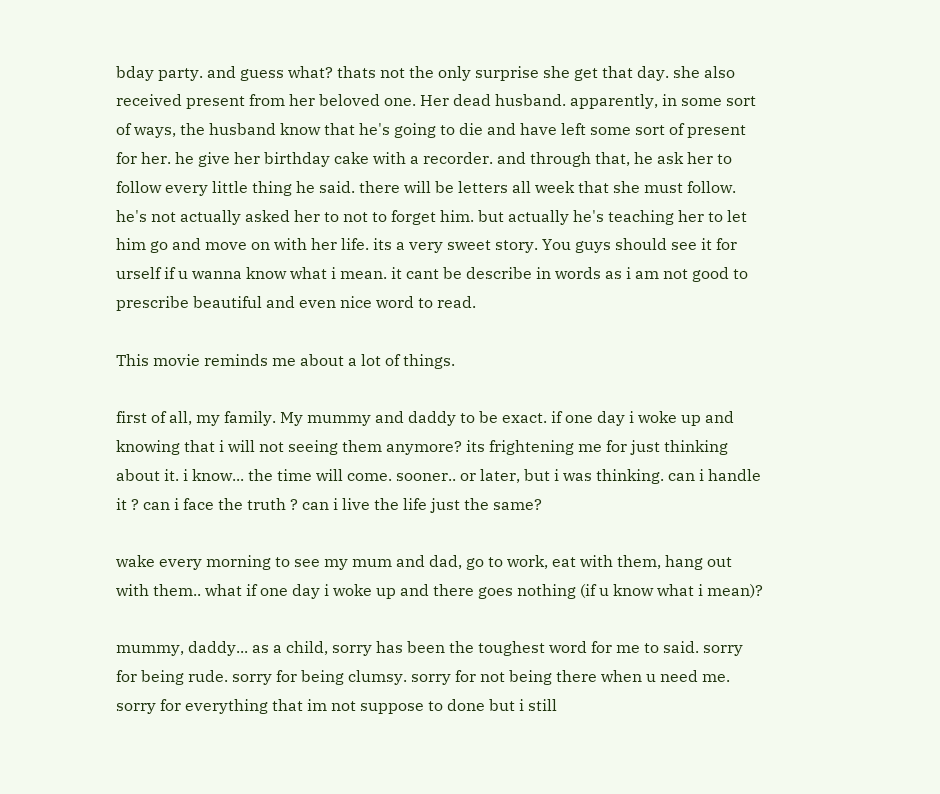bday party. and guess what? thats not the only surprise she get that day. she also received present from her beloved one. Her dead husband. apparently, in some sort of ways, the husband know that he's going to die and have left some sort of present for her. he give her birthday cake with a recorder. and through that, he ask her to follow every little thing he said. there will be letters all week that she must follow. he's not actually asked her to not to forget him. but actually he's teaching her to let him go and move on with her life. its a very sweet story. You guys should see it for urself if u wanna know what i mean. it cant be describe in words as i am not good to prescribe beautiful and even nice word to read.

This movie reminds me about a lot of things.

first of all, my family. My mummy and daddy to be exact. if one day i woke up and knowing that i will not seeing them anymore? its frightening me for just thinking about it. i know... the time will come. sooner.. or later, but i was thinking. can i handle it ? can i face the truth ? can i live the life just the same?

wake every morning to see my mum and dad, go to work, eat with them, hang out with them.. what if one day i woke up and there goes nothing (if u know what i mean)?

mummy, daddy... as a child, sorry has been the toughest word for me to said. sorry for being rude. sorry for being clumsy. sorry for not being there when u need me. sorry for everything that im not suppose to done but i still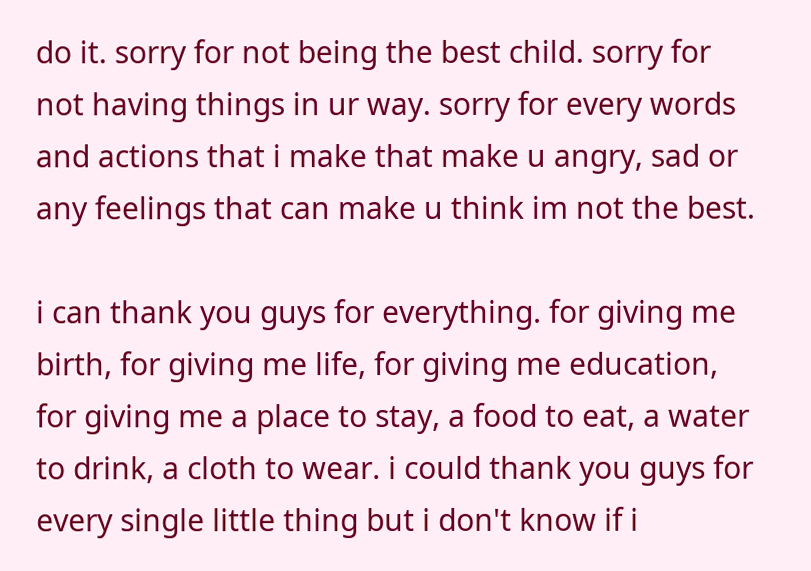do it. sorry for not being the best child. sorry for not having things in ur way. sorry for every words and actions that i make that make u angry, sad or any feelings that can make u think im not the best.

i can thank you guys for everything. for giving me birth, for giving me life, for giving me education, for giving me a place to stay, a food to eat, a water to drink, a cloth to wear. i could thank you guys for every single little thing but i don't know if i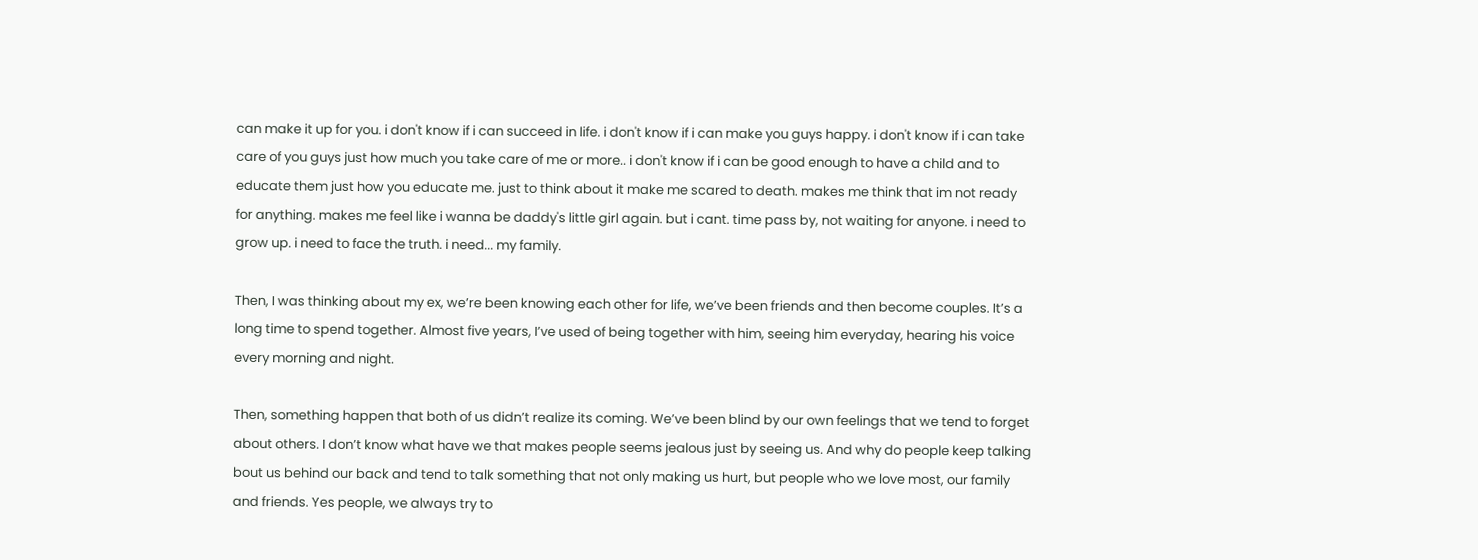can make it up for you. i don't know if i can succeed in life. i don't know if i can make you guys happy. i don't know if i can take care of you guys just how much you take care of me or more.. i don't know if i can be good enough to have a child and to educate them just how you educate me. just to think about it make me scared to death. makes me think that im not ready for anything. makes me feel like i wanna be daddy's little girl again. but i cant. time pass by, not waiting for anyone. i need to grow up. i need to face the truth. i need... my family.

Then, I was thinking about my ex, we’re been knowing each other for life, we’ve been friends and then become couples. It’s a long time to spend together. Almost five years, I’ve used of being together with him, seeing him everyday, hearing his voice every morning and night.

Then, something happen that both of us didn’t realize its coming. We’ve been blind by our own feelings that we tend to forget about others. I don’t know what have we that makes people seems jealous just by seeing us. And why do people keep talking bout us behind our back and tend to talk something that not only making us hurt, but people who we love most, our family and friends. Yes people, we always try to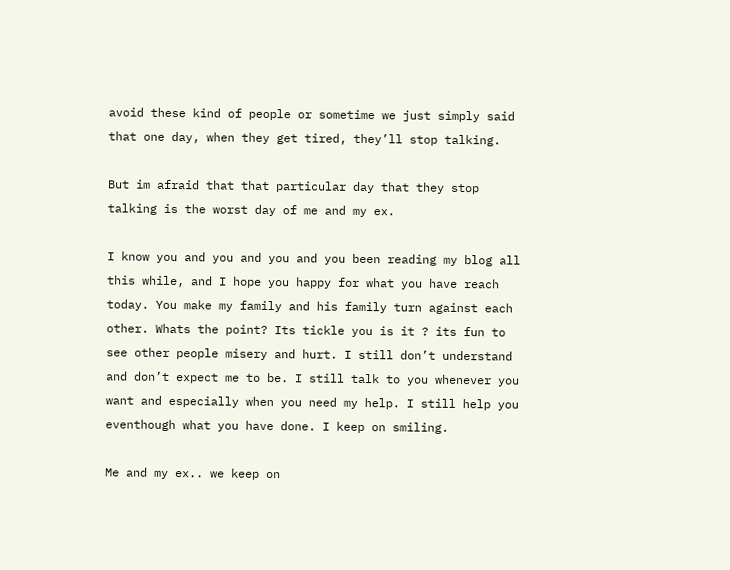avoid these kind of people or sometime we just simply said that one day, when they get tired, they’ll stop talking.

But im afraid that that particular day that they stop talking is the worst day of me and my ex.

I know you and you and you and you been reading my blog all this while, and I hope you happy for what you have reach today. You make my family and his family turn against each other. Whats the point? Its tickle you is it ? its fun to see other people misery and hurt. I still don’t understand and don’t expect me to be. I still talk to you whenever you want and especially when you need my help. I still help you eventhough what you have done. I keep on smiling.

Me and my ex.. we keep on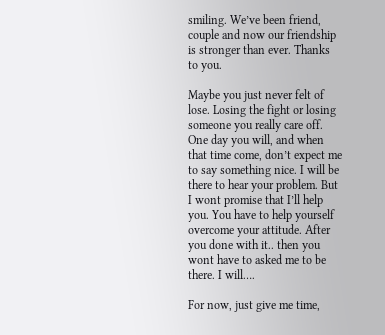smiling. We’ve been friend, couple and now our friendship is stronger than ever. Thanks to you.

Maybe you just never felt of lose. Losing the fight or losing someone you really care off. One day you will, and when that time come, don’t expect me to say something nice. I will be there to hear your problem. But I wont promise that I’ll help you. You have to help yourself overcome your attitude. After you done with it.. then you wont have to asked me to be there. I will….

For now, just give me time,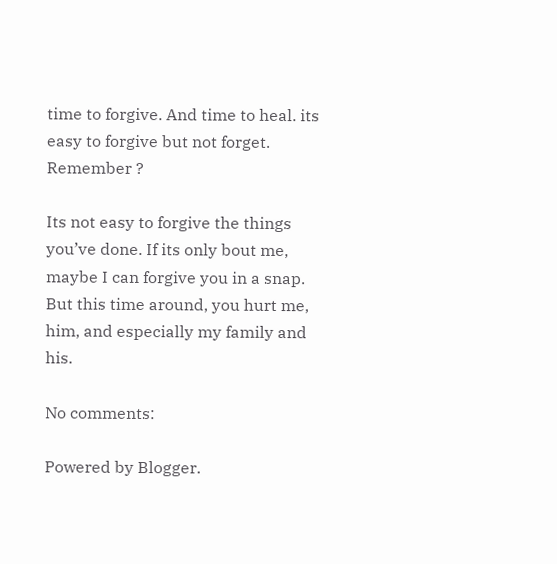time to forgive. And time to heal. its easy to forgive but not forget. Remember ?

Its not easy to forgive the things you’ve done. If its only bout me, maybe I can forgive you in a snap. But this time around, you hurt me, him, and especially my family and his.

No comments:

Powered by Blogger.